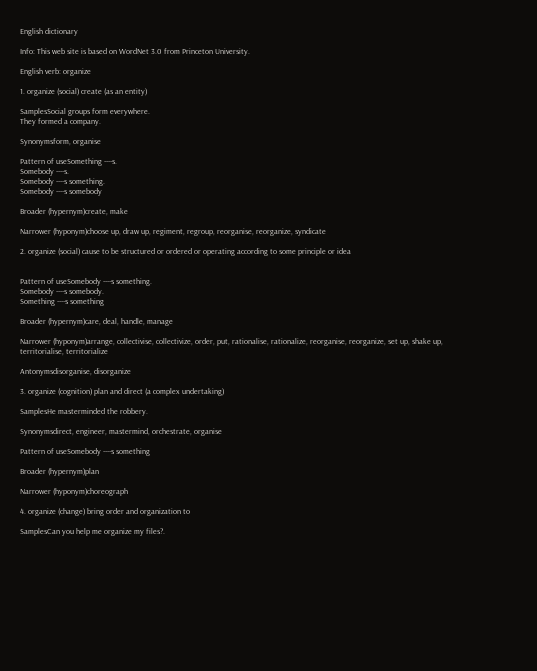English dictionary

Info: This web site is based on WordNet 3.0 from Princeton University.

English verb: organize

1. organize (social) create (as an entity)

SamplesSocial groups form everywhere.
They formed a company.

Synonymsform, organise

Pattern of useSomething ----s.
Somebody ----s.
Somebody ----s something.
Somebody ----s somebody

Broader (hypernym)create, make

Narrower (hyponym)choose up, draw up, regiment, regroup, reorganise, reorganize, syndicate

2. organize (social) cause to be structured or ordered or operating according to some principle or idea


Pattern of useSomebody ----s something.
Somebody ----s somebody.
Something ----s something

Broader (hypernym)care, deal, handle, manage

Narrower (hyponym)arrange, collectivise, collectivize, order, put, rationalise, rationalize, reorganise, reorganize, set up, shake up, territorialise, territorialize

Antonymsdisorganise, disorganize

3. organize (cognition) plan and direct (a complex undertaking)

SamplesHe masterminded the robbery.

Synonymsdirect, engineer, mastermind, orchestrate, organise

Pattern of useSomebody ----s something

Broader (hypernym)plan

Narrower (hyponym)choreograph

4. organize (change) bring order and organization to

SamplesCan you help me organize my files?.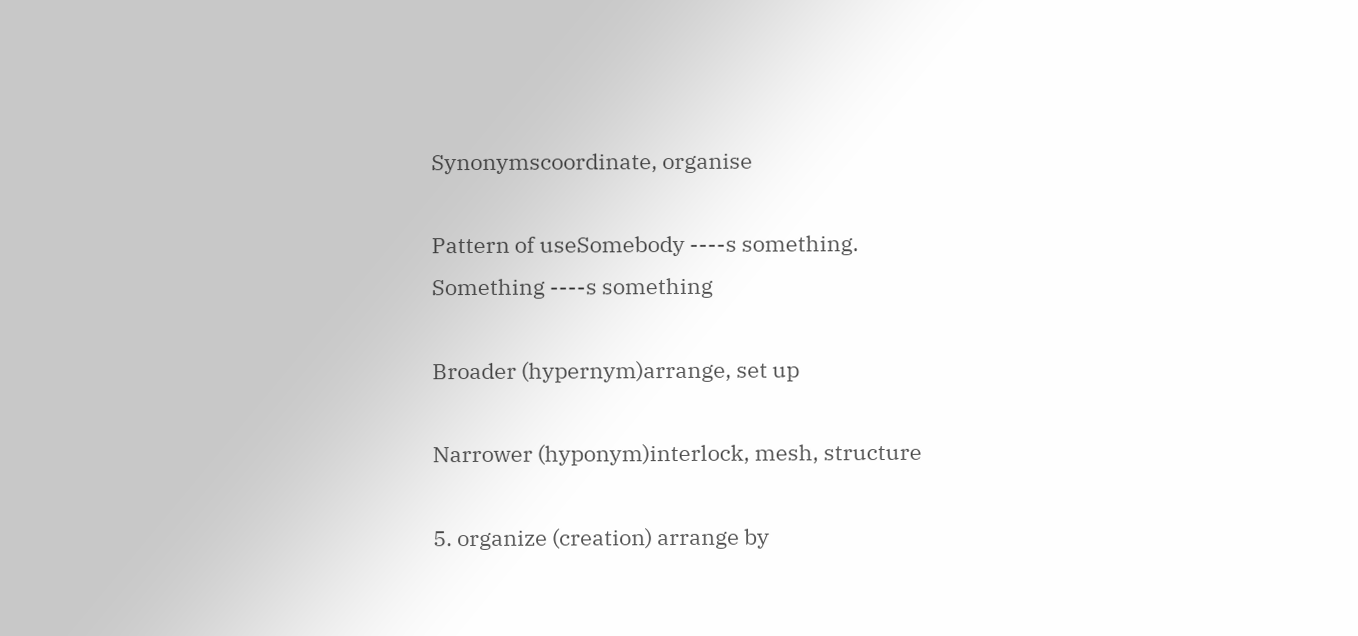Synonymscoordinate, organise

Pattern of useSomebody ----s something.
Something ----s something

Broader (hypernym)arrange, set up

Narrower (hyponym)interlock, mesh, structure

5. organize (creation) arrange by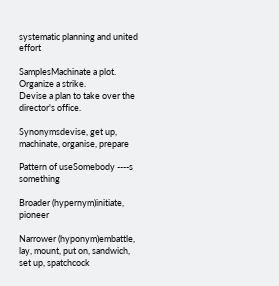systematic planning and united effort

SamplesMachinate a plot.
Organize a strike.
Devise a plan to take over the director's office.

Synonymsdevise, get up, machinate, organise, prepare

Pattern of useSomebody ----s something

Broader (hypernym)initiate, pioneer

Narrower (hyponym)embattle, lay, mount, put on, sandwich, set up, spatchcock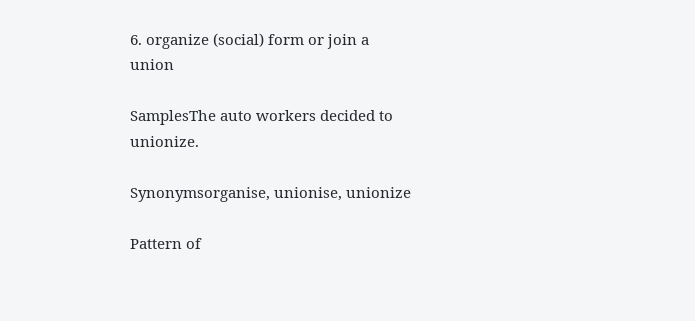6. organize (social) form or join a union

SamplesThe auto workers decided to unionize.

Synonymsorganise, unionise, unionize

Pattern of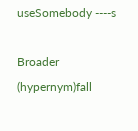useSomebody ----s

Broader (hypernym)fall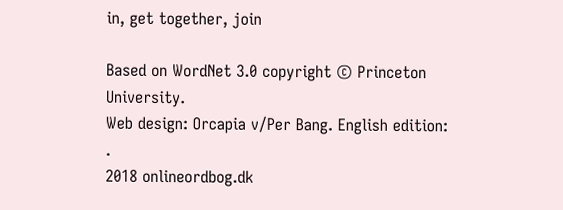in, get together, join

Based on WordNet 3.0 copyright © Princeton University.
Web design: Orcapia v/Per Bang. English edition: .
2018 onlineordbog.dk